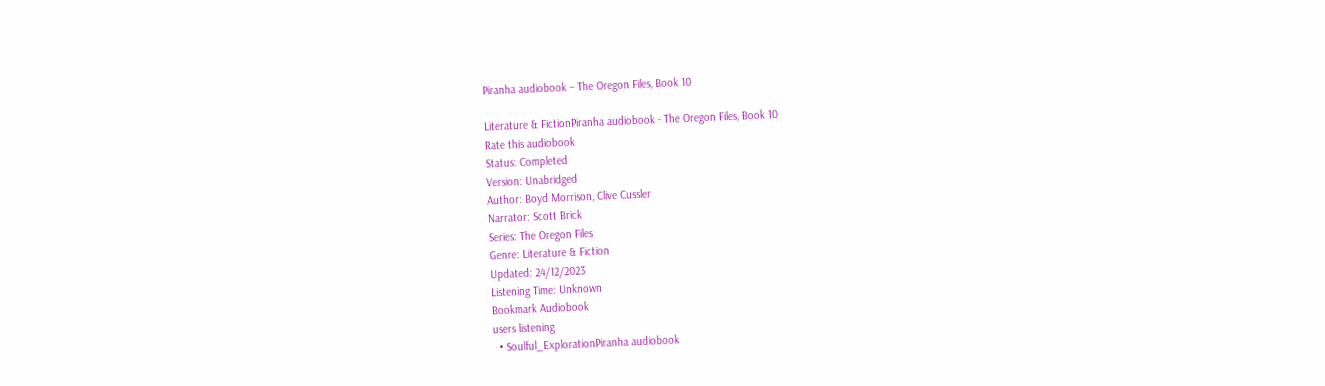Piranha audiobook – The Oregon Files, Book 10

Literature & FictionPiranha audiobook - The Oregon Files, Book 10
Rate this audiobook
Status: Completed
Version: Unabridged
Author: Boyd Morrison, Clive Cussler
Narrator: Scott Brick
Series: The Oregon Files
Genre: Literature & Fiction
Updated: 24/12/2023
Listening Time: Unknown
Bookmark Audiobook
users listening
  • Soulful_ExplorationPiranha audiobook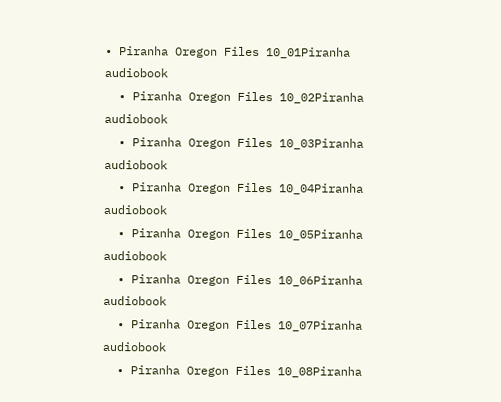• Piranha Oregon Files 10_01Piranha audiobook
  • Piranha Oregon Files 10_02Piranha audiobook
  • Piranha Oregon Files 10_03Piranha audiobook
  • Piranha Oregon Files 10_04Piranha audiobook
  • Piranha Oregon Files 10_05Piranha audiobook
  • Piranha Oregon Files 10_06Piranha audiobook
  • Piranha Oregon Files 10_07Piranha audiobook
  • Piranha Oregon Files 10_08Piranha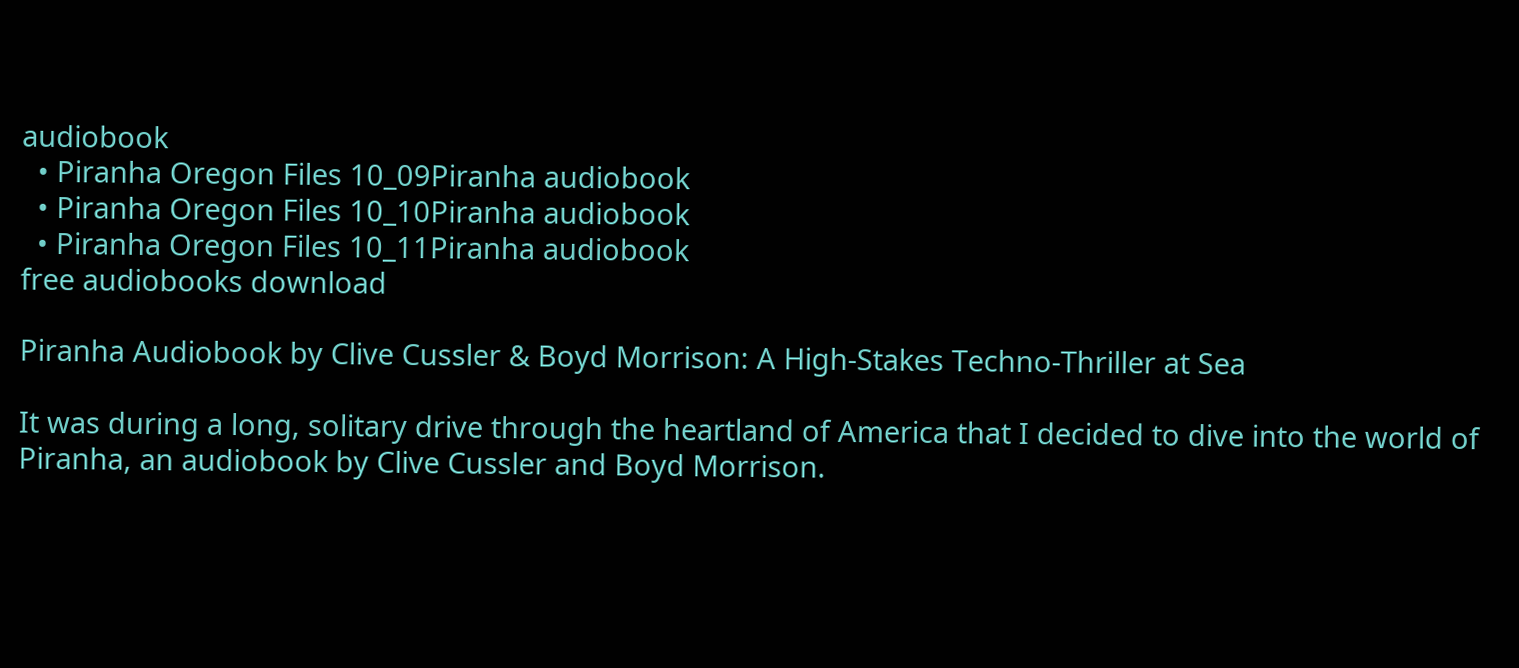audiobook
  • Piranha Oregon Files 10_09Piranha audiobook
  • Piranha Oregon Files 10_10Piranha audiobook
  • Piranha Oregon Files 10_11Piranha audiobook
free audiobooks download

Piranha Audiobook by Clive Cussler & Boyd Morrison: A High-Stakes Techno-Thriller at Sea

It was during a long, solitary drive through the heartland of America that I decided to dive into the world of Piranha, an audiobook by Clive Cussler and Boyd Morrison.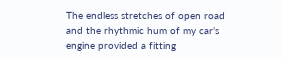The endless stretches of open road and the rhythmic hum of my car’s engine provided a fitting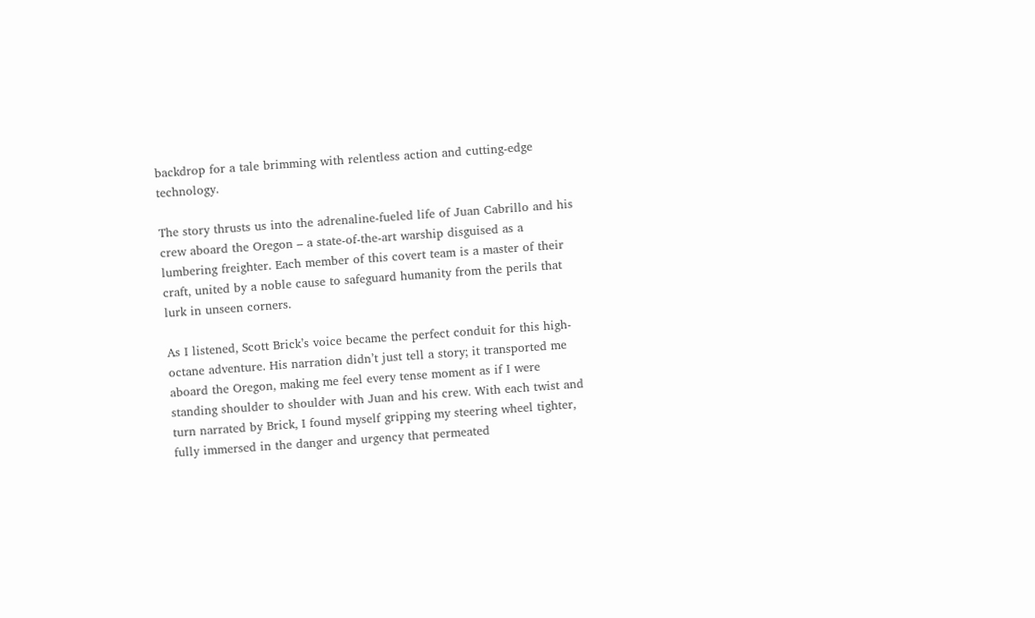backdrop for a tale brimming with relentless action and cutting-edge technology.

The story thrusts us into the adrenaline-fueled life of Juan Cabrillo and his crew aboard the Oregon – a state-of-the-art warship disguised as a lumbering freighter. Each member of this covert team is a master of their craft, united by a noble cause to safeguard humanity from the perils that lurk in unseen corners.

As I listened, Scott Brick’s voice became the perfect conduit for this high-octane adventure. His narration didn’t just tell a story; it transported me aboard the Oregon, making me feel every tense moment as if I were standing shoulder to shoulder with Juan and his crew. With each twist and turn narrated by Brick, I found myself gripping my steering wheel tighter, fully immersed in the danger and urgency that permeated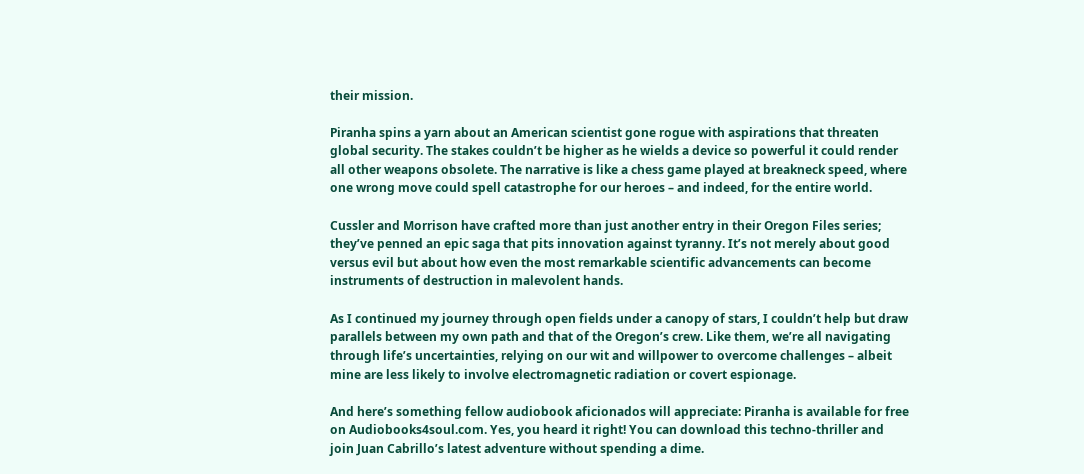their mission.

Piranha spins a yarn about an American scientist gone rogue with aspirations that threaten global security. The stakes couldn’t be higher as he wields a device so powerful it could render all other weapons obsolete. The narrative is like a chess game played at breakneck speed, where one wrong move could spell catastrophe for our heroes – and indeed, for the entire world.

Cussler and Morrison have crafted more than just another entry in their Oregon Files series; they’ve penned an epic saga that pits innovation against tyranny. It’s not merely about good versus evil but about how even the most remarkable scientific advancements can become instruments of destruction in malevolent hands.

As I continued my journey through open fields under a canopy of stars, I couldn’t help but draw parallels between my own path and that of the Oregon’s crew. Like them, we’re all navigating through life’s uncertainties, relying on our wit and willpower to overcome challenges – albeit mine are less likely to involve electromagnetic radiation or covert espionage.

And here’s something fellow audiobook aficionados will appreciate: Piranha is available for free on Audiobooks4soul.com. Yes, you heard it right! You can download this techno-thriller and join Juan Cabrillo’s latest adventure without spending a dime.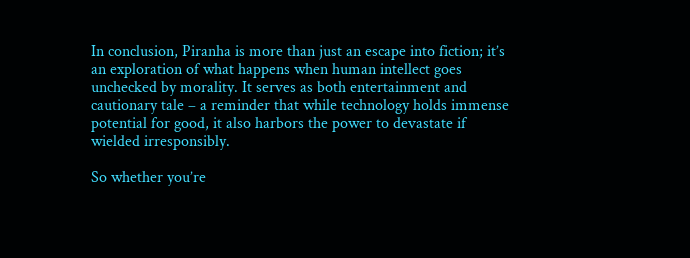In conclusion, Piranha is more than just an escape into fiction; it’s an exploration of what happens when human intellect goes unchecked by morality. It serves as both entertainment and cautionary tale – a reminder that while technology holds immense potential for good, it also harbors the power to devastate if wielded irresponsibly.

So whether you’re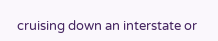cruising down an interstate or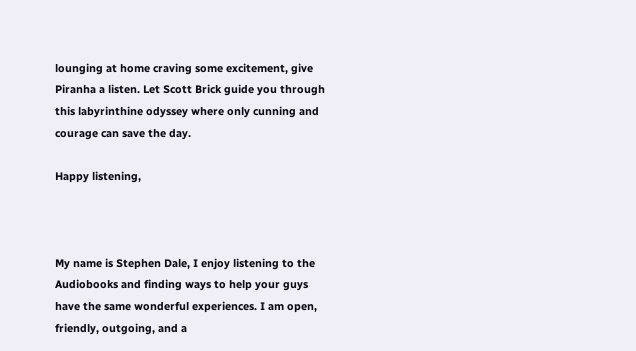lounging at home craving some excitement, give Piranha a listen. Let Scott Brick guide you through this labyrinthine odyssey where only cunning and courage can save the day.

Happy listening,



My name is Stephen Dale, I enjoy listening to the Audiobooks and finding ways to help your guys have the same wonderful experiences. I am open, friendly, outgoing, and a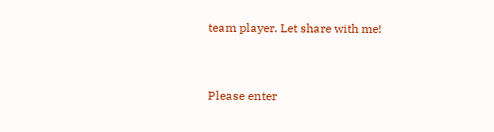team player. Let share with me!


Please enter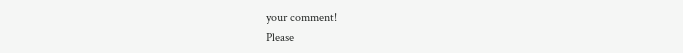your comment!
Please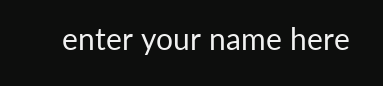enter your name here